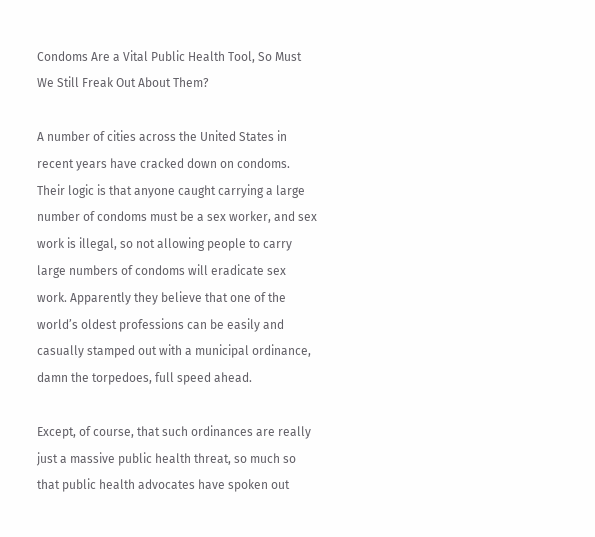Condoms Are a Vital Public Health Tool, So Must We Still Freak Out About Them?

A number of cities across the United States in recent years have cracked down on condoms. Their logic is that anyone caught carrying a large number of condoms must be a sex worker, and sex work is illegal, so not allowing people to carry large numbers of condoms will eradicate sex work. Apparently they believe that one of the world’s oldest professions can be easily and casually stamped out with a municipal ordinance, damn the torpedoes, full speed ahead.

Except, of course, that such ordinances are really just a massive public health threat, so much so that public health advocates have spoken out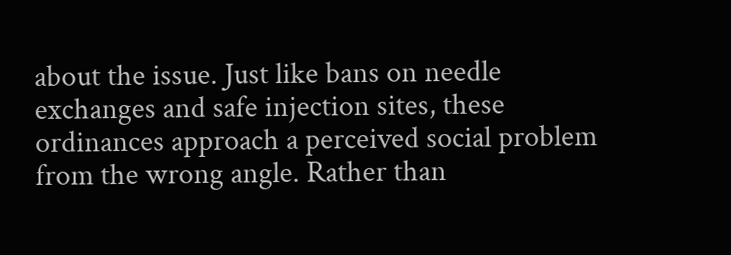about the issue. Just like bans on needle exchanges and safe injection sites, these ordinances approach a perceived social problem from the wrong angle. Rather than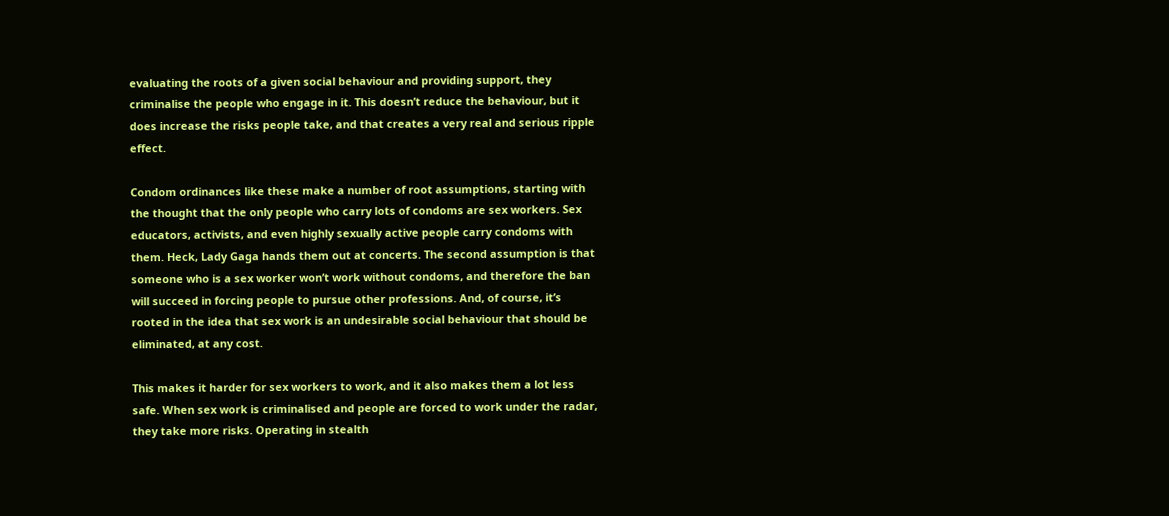evaluating the roots of a given social behaviour and providing support, they criminalise the people who engage in it. This doesn’t reduce the behaviour, but it does increase the risks people take, and that creates a very real and serious ripple effect.

Condom ordinances like these make a number of root assumptions, starting with the thought that the only people who carry lots of condoms are sex workers. Sex educators, activists, and even highly sexually active people carry condoms with them. Heck, Lady Gaga hands them out at concerts. The second assumption is that someone who is a sex worker won’t work without condoms, and therefore the ban will succeed in forcing people to pursue other professions. And, of course, it’s rooted in the idea that sex work is an undesirable social behaviour that should be eliminated, at any cost.

This makes it harder for sex workers to work, and it also makes them a lot less safe. When sex work is criminalised and people are forced to work under the radar, they take more risks. Operating in stealth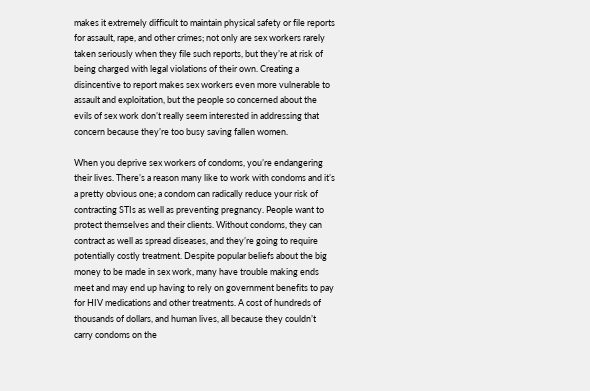makes it extremely difficult to maintain physical safety or file reports for assault, rape, and other crimes; not only are sex workers rarely taken seriously when they file such reports, but they’re at risk of being charged with legal violations of their own. Creating a disincentive to report makes sex workers even more vulnerable to assault and exploitation, but the people so concerned about the evils of sex work don’t really seem interested in addressing that concern because they’re too busy saving fallen women.

When you deprive sex workers of condoms, you’re endangering their lives. There’s a reason many like to work with condoms and it’s a pretty obvious one; a condom can radically reduce your risk of contracting STIs as well as preventing pregnancy. People want to protect themselves and their clients. Without condoms, they can contract as well as spread diseases, and they’re going to require potentially costly treatment. Despite popular beliefs about the big money to be made in sex work, many have trouble making ends meet and may end up having to rely on government benefits to pay for HIV medications and other treatments. A cost of hundreds of thousands of dollars, and human lives, all because they couldn’t carry condoms on the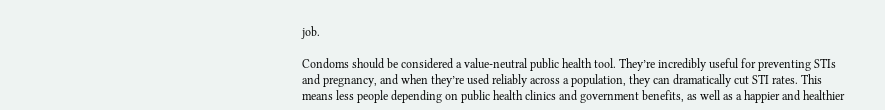job.

Condoms should be considered a value-neutral public health tool. They’re incredibly useful for preventing STIs and pregnancy, and when they’re used reliably across a population, they can dramatically cut STI rates. This means less people depending on public health clinics and government benefits, as well as a happier and healthier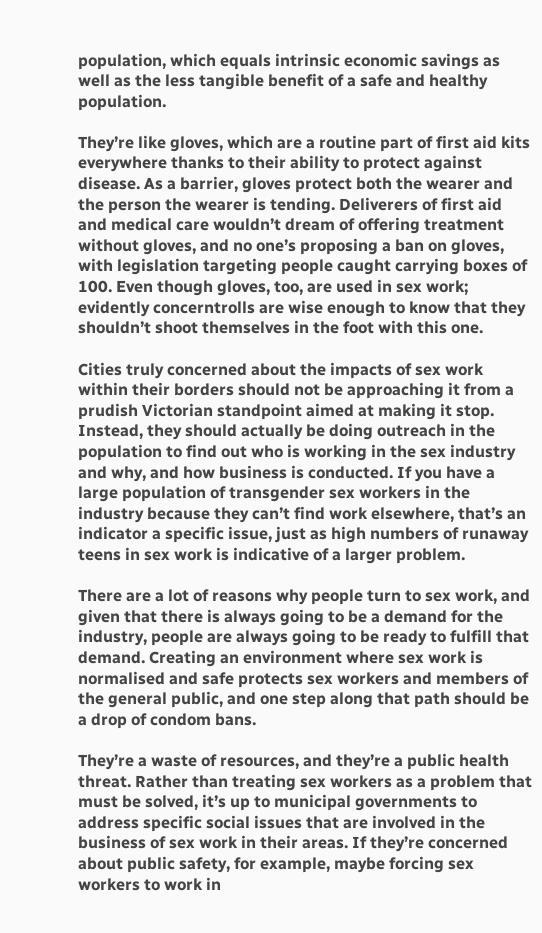population, which equals intrinsic economic savings as well as the less tangible benefit of a safe and healthy population.

They’re like gloves, which are a routine part of first aid kits everywhere thanks to their ability to protect against disease. As a barrier, gloves protect both the wearer and the person the wearer is tending. Deliverers of first aid and medical care wouldn’t dream of offering treatment without gloves, and no one’s proposing a ban on gloves, with legislation targeting people caught carrying boxes of 100. Even though gloves, too, are used in sex work; evidently concerntrolls are wise enough to know that they shouldn’t shoot themselves in the foot with this one.

Cities truly concerned about the impacts of sex work within their borders should not be approaching it from a prudish Victorian standpoint aimed at making it stop. Instead, they should actually be doing outreach in the population to find out who is working in the sex industry and why, and how business is conducted. If you have a large population of transgender sex workers in the industry because they can’t find work elsewhere, that’s an indicator a specific issue, just as high numbers of runaway teens in sex work is indicative of a larger problem.

There are a lot of reasons why people turn to sex work, and given that there is always going to be a demand for the industry, people are always going to be ready to fulfill that demand. Creating an environment where sex work is normalised and safe protects sex workers and members of the general public, and one step along that path should be a drop of condom bans.

They’re a waste of resources, and they’re a public health threat. Rather than treating sex workers as a problem that must be solved, it’s up to municipal governments to address specific social issues that are involved in the business of sex work in their areas. If they’re concerned about public safety, for example, maybe forcing sex workers to work in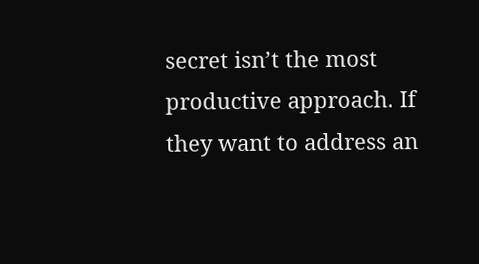secret isn’t the most productive approach. If they want to address an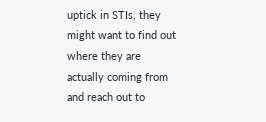uptick in STIs, they might want to find out where they are actually coming from and reach out to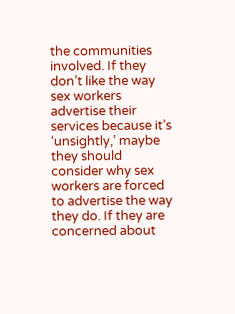the communities involved. If they don’t like the way sex workers advertise their services because it’s ‘unsightly,’ maybe they should consider why sex workers are forced to advertise the way they do. If they are concerned about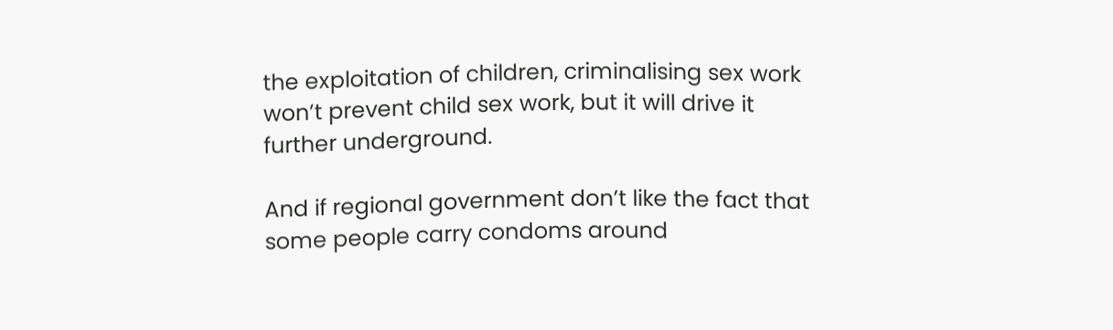the exploitation of children, criminalising sex work won’t prevent child sex work, but it will drive it further underground.

And if regional government don’t like the fact that some people carry condoms around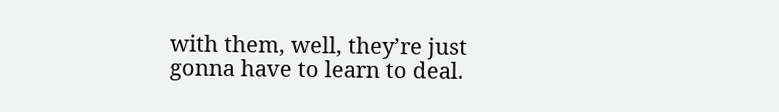with them, well, they’re just gonna have to learn to deal.